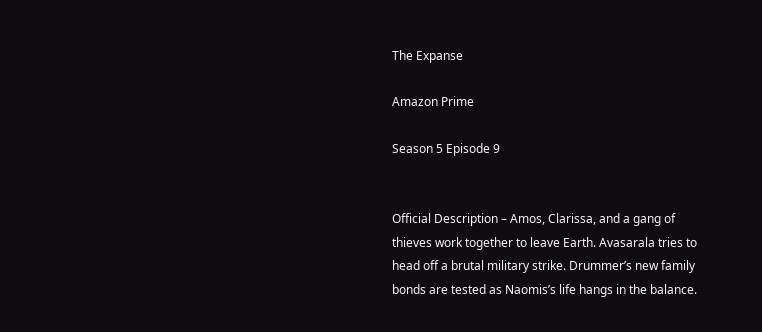The Expanse

Amazon Prime

Season 5 Episode 9


Official Description – Amos, Clarissa, and a gang of thieves work together to leave Earth. Avasarala tries to head off a brutal military strike. Drummer’s new family bonds are tested as Naomis’s life hangs in the balance.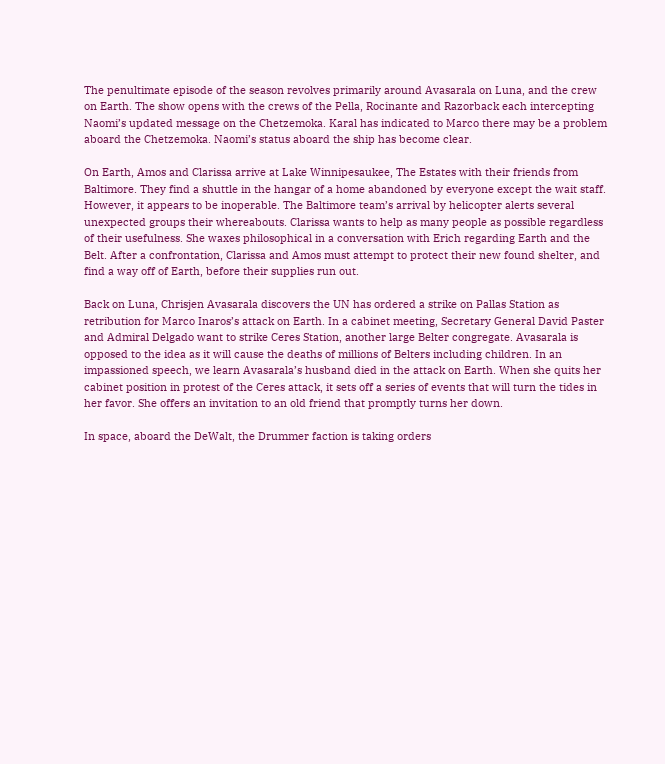The penultimate episode of the season revolves primarily around Avasarala on Luna, and the crew on Earth. The show opens with the crews of the Pella, Rocinante and Razorback each intercepting Naomi’s updated message on the Chetzemoka. Karal has indicated to Marco there may be a problem aboard the Chetzemoka. Naomi’s status aboard the ship has become clear.

On Earth, Amos and Clarissa arrive at Lake Winnipesaukee, The Estates with their friends from Baltimore. They find a shuttle in the hangar of a home abandoned by everyone except the wait staff. However, it appears to be inoperable. The Baltimore team’s arrival by helicopter alerts several unexpected groups their whereabouts. Clarissa wants to help as many people as possible regardless of their usefulness. She waxes philosophical in a conversation with Erich regarding Earth and the Belt. After a confrontation, Clarissa and Amos must attempt to protect their new found shelter, and find a way off of Earth, before their supplies run out.

Back on Luna, Chrisjen Avasarala discovers the UN has ordered a strike on Pallas Station as retribution for Marco Inaros’s attack on Earth. In a cabinet meeting, Secretary General David Paster and Admiral Delgado want to strike Ceres Station, another large Belter congregate. Avasarala is opposed to the idea as it will cause the deaths of millions of Belters including children. In an impassioned speech, we learn Avasarala’s husband died in the attack on Earth. When she quits her cabinet position in protest of the Ceres attack, it sets off a series of events that will turn the tides in her favor. She offers an invitation to an old friend that promptly turns her down.

In space, aboard the DeWalt, the Drummer faction is taking orders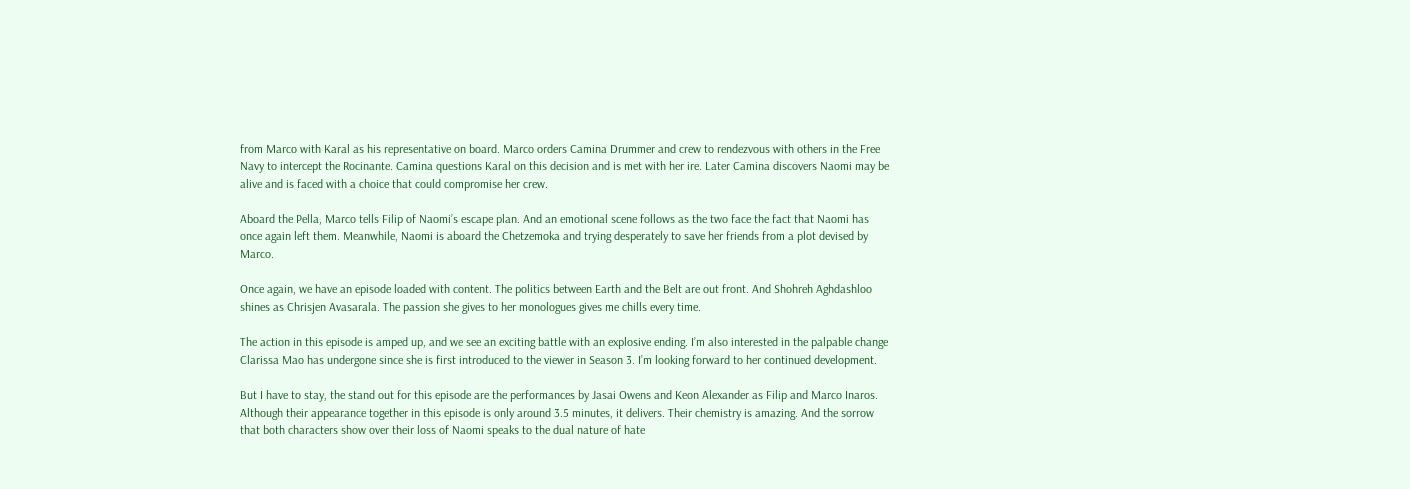from Marco with Karal as his representative on board. Marco orders Camina Drummer and crew to rendezvous with others in the Free Navy to intercept the Rocinante. Camina questions Karal on this decision and is met with her ire. Later Camina discovers Naomi may be alive and is faced with a choice that could compromise her crew.

Aboard the Pella, Marco tells Filip of Naomi’s escape plan. And an emotional scene follows as the two face the fact that Naomi has once again left them. Meanwhile, Naomi is aboard the Chetzemoka and trying desperately to save her friends from a plot devised by Marco.

Once again, we have an episode loaded with content. The politics between Earth and the Belt are out front. And Shohreh Aghdashloo shines as Chrisjen Avasarala. The passion she gives to her monologues gives me chills every time.

The action in this episode is amped up, and we see an exciting battle with an explosive ending. I’m also interested in the palpable change Clarissa Mao has undergone since she is first introduced to the viewer in Season 3. I’m looking forward to her continued development.

But I have to stay, the stand out for this episode are the performances by Jasai Owens and Keon Alexander as Filip and Marco Inaros. Although their appearance together in this episode is only around 3.5 minutes, it delivers. Their chemistry is amazing. And the sorrow that both characters show over their loss of Naomi speaks to the dual nature of hate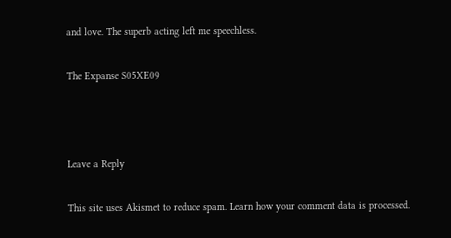and love. The superb acting left me speechless.

The Expanse S05XE09



Leave a Reply

This site uses Akismet to reduce spam. Learn how your comment data is processed.